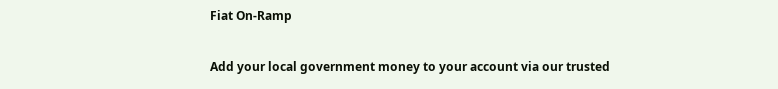Fiat On-Ramp

Add your local government money to your account via our trusted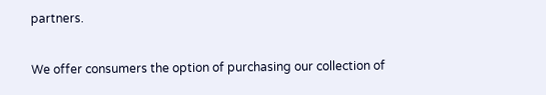partners.

We offer consumers the option of purchasing our collection of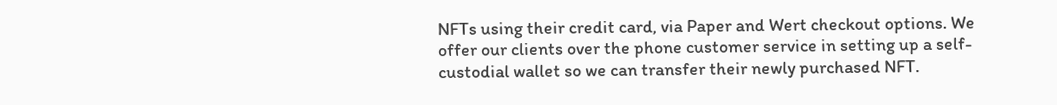NFTs using their credit card, via Paper and Wert checkout options. We offer our clients over the phone customer service in setting up a self-custodial wallet so we can transfer their newly purchased NFT.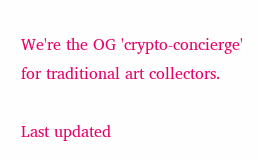We're the OG 'crypto-concierge' for traditional art collectors.

Last updated